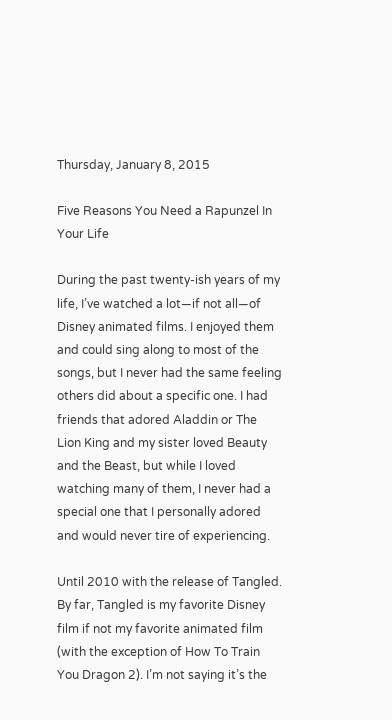Thursday, January 8, 2015

Five Reasons You Need a Rapunzel In Your Life

During the past twenty-ish years of my life, I’ve watched a lot—if not all—of Disney animated films. I enjoyed them and could sing along to most of the songs, but I never had the same feeling others did about a specific one. I had friends that adored Aladdin or The Lion King and my sister loved Beauty and the Beast, but while I loved watching many of them, I never had a special one that I personally adored and would never tire of experiencing.

Until 2010 with the release of Tangled. By far, Tangled is my favorite Disney film if not my favorite animated film (with the exception of How To Train You Dragon 2). I’m not saying it’s the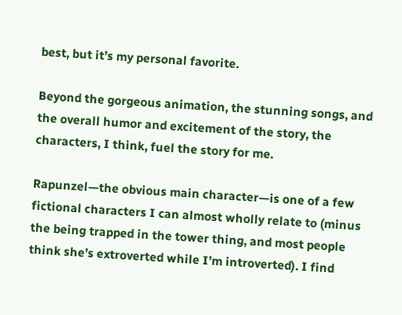best, but it’s my personal favorite.

Beyond the gorgeous animation, the stunning songs, and the overall humor and excitement of the story, the characters, I think, fuel the story for me.

Rapunzel—the obvious main character—is one of a few fictional characters I can almost wholly relate to (minus the being trapped in the tower thing, and most people think she’s extroverted while I’m introverted). I find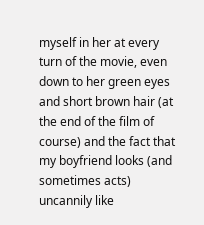myself in her at every turn of the movie, even down to her green eyes and short brown hair (at the end of the film of course) and the fact that my boyfriend looks (and sometimes acts) uncannily like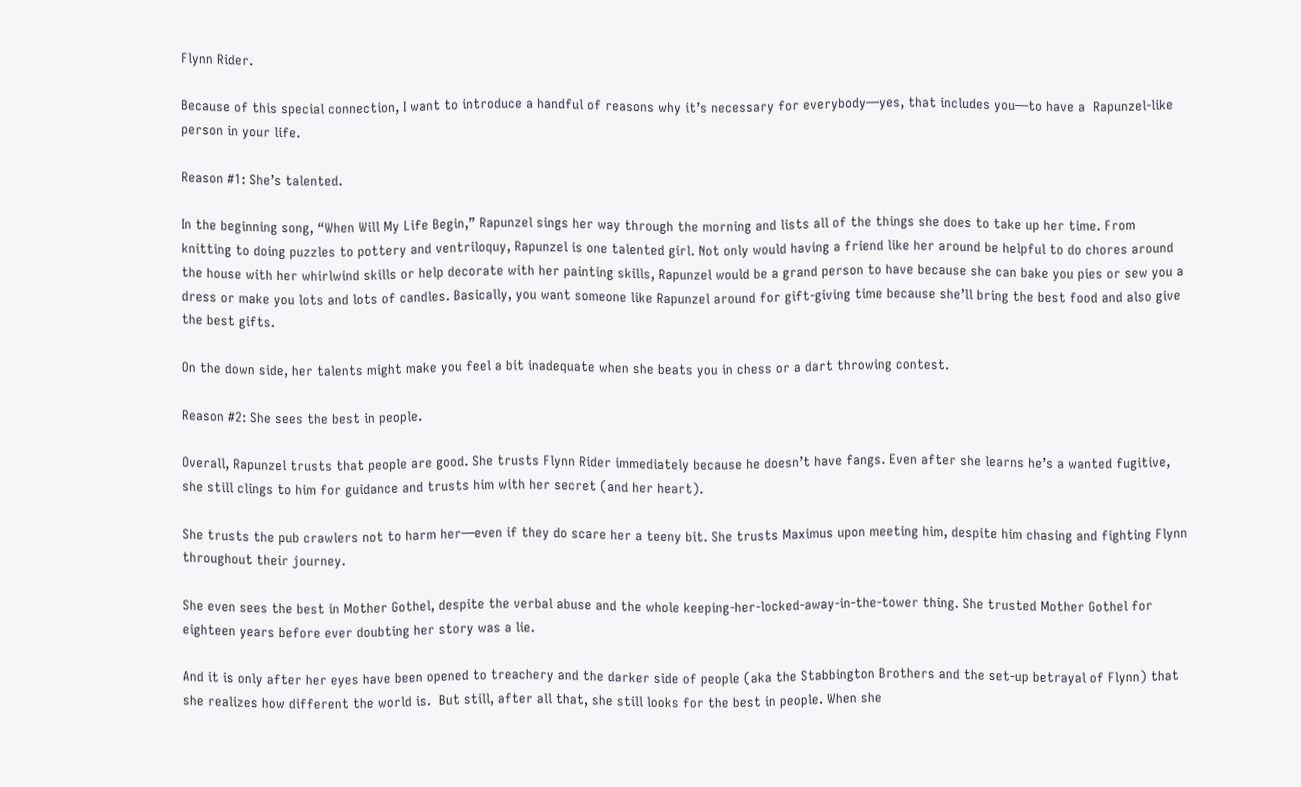Flynn Rider.

Because of this special connection, I want to introduce a handful of reasons why it’s necessary for everybody—yes, that includes you—to have a  Rapunzel-like person in your life.

Reason #1: She’s talented.

In the beginning song, “When Will My Life Begin,” Rapunzel sings her way through the morning and lists all of the things she does to take up her time. From knitting to doing puzzles to pottery and ventriloquy, Rapunzel is one talented girl. Not only would having a friend like her around be helpful to do chores around the house with her whirlwind skills or help decorate with her painting skills, Rapunzel would be a grand person to have because she can bake you pies or sew you a dress or make you lots and lots of candles. Basically, you want someone like Rapunzel around for gift-giving time because she’ll bring the best food and also give the best gifts.

On the down side, her talents might make you feel a bit inadequate when she beats you in chess or a dart throwing contest.

Reason #2: She sees the best in people.

Overall, Rapunzel trusts that people are good. She trusts Flynn Rider immediately because he doesn’t have fangs. Even after she learns he’s a wanted fugitive, she still clings to him for guidance and trusts him with her secret (and her heart).

She trusts the pub crawlers not to harm her—even if they do scare her a teeny bit. She trusts Maximus upon meeting him, despite him chasing and fighting Flynn throughout their journey.

She even sees the best in Mother Gothel, despite the verbal abuse and the whole keeping-her-locked-away-in-the-tower thing. She trusted Mother Gothel for eighteen years before ever doubting her story was a lie.

And it is only after her eyes have been opened to treachery and the darker side of people (aka the Stabbington Brothers and the set-up betrayal of Flynn) that she realizes how different the world is.  But still, after all that, she still looks for the best in people. When she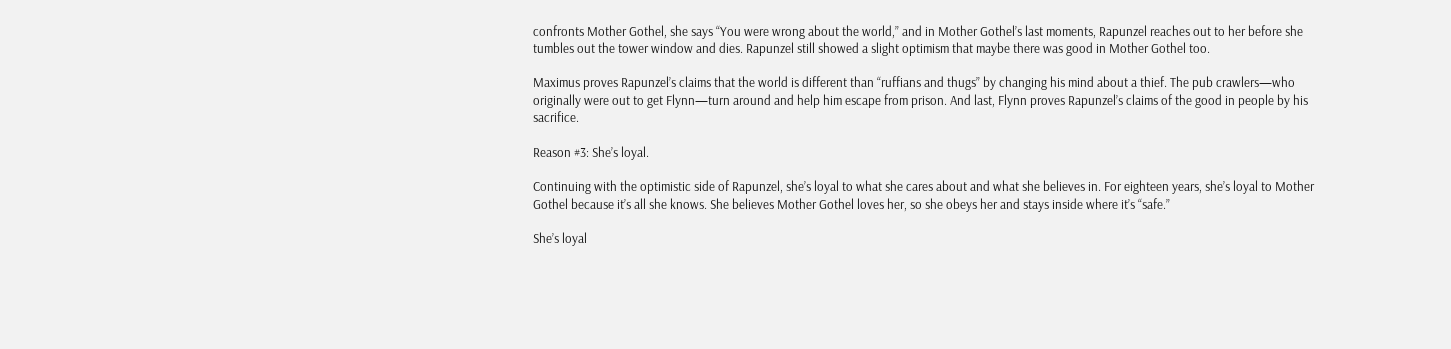confronts Mother Gothel, she says “You were wrong about the world,” and in Mother Gothel’s last moments, Rapunzel reaches out to her before she tumbles out the tower window and dies. Rapunzel still showed a slight optimism that maybe there was good in Mother Gothel too.

Maximus proves Rapunzel’s claims that the world is different than “ruffians and thugs” by changing his mind about a thief. The pub crawlers—who originally were out to get Flynn—turn around and help him escape from prison. And last, Flynn proves Rapunzel’s claims of the good in people by his sacrifice.

Reason #3: She’s loyal.

Continuing with the optimistic side of Rapunzel, she’s loyal to what she cares about and what she believes in. For eighteen years, she’s loyal to Mother Gothel because it’s all she knows. She believes Mother Gothel loves her, so she obeys her and stays inside where it’s “safe.”

She’s loyal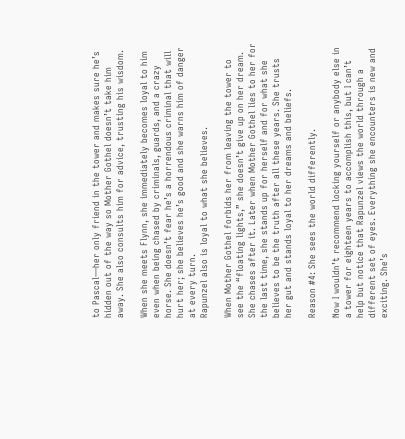to Pascal—her only friend in the tower and makes sure he’s hidden out of the way so Mother Gothel doesn’t take him away. She also consults him for advice, trusting his wisdom.

When she meets Flynn, she immediately becomes loyal to him even when being chased by criminals, guards, and a crazy horse. She doesn’t fear he’s a horrendous criminal that will hurt her; she believes he’s good and she warns him of danger at every turn.
Rapunzel also is loyal to what she believes.

When Mother Gothel forbids her from leaving the tower to see the “floating lights,” she doesn’t give up on her dream. She chases after it. Later when Mother Gothel lies to her for the last time, she stands up for herself and for what she believes to be the truth after all these years. She trusts her gut and stands loyal to her dreams and beliefs.

Reason #4: She sees the world differently.

Now I wouldn’t recommend locking yourself or anybody else in a tower for eighteen years to accomplish this, but I can’t help but notice that Rapunzel views the world through a different set of eyes. Everything she encounters is new and exciting. She’s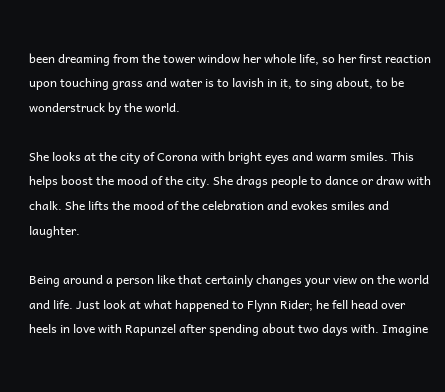been dreaming from the tower window her whole life, so her first reaction upon touching grass and water is to lavish in it, to sing about, to be wonderstruck by the world.

She looks at the city of Corona with bright eyes and warm smiles. This helps boost the mood of the city. She drags people to dance or draw with chalk. She lifts the mood of the celebration and evokes smiles and laughter.

Being around a person like that certainly changes your view on the world and life. Just look at what happened to Flynn Rider; he fell head over heels in love with Rapunzel after spending about two days with. Imagine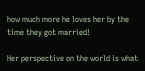how much more he loves her by the time they got married!

Her perspective on the world is what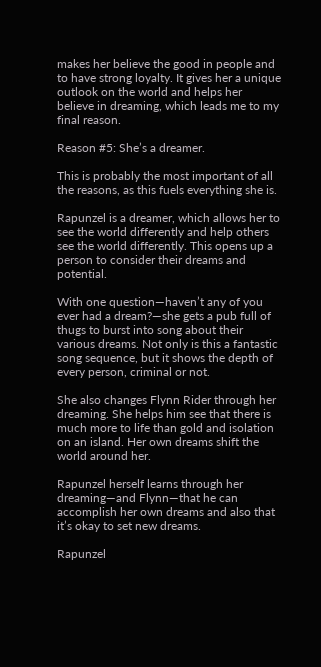makes her believe the good in people and to have strong loyalty. It gives her a unique outlook on the world and helps her believe in dreaming, which leads me to my final reason.

Reason #5: She’s a dreamer.

This is probably the most important of all the reasons, as this fuels everything she is.

Rapunzel is a dreamer, which allows her to see the world differently and help others see the world differently. This opens up a person to consider their dreams and potential.

With one question—haven’t any of you ever had a dream?—she gets a pub full of thugs to burst into song about their various dreams. Not only is this a fantastic song sequence, but it shows the depth of every person, criminal or not.

She also changes Flynn Rider through her dreaming. She helps him see that there is much more to life than gold and isolation on an island. Her own dreams shift the world around her.

Rapunzel herself learns through her dreaming—and Flynn—that he can accomplish her own dreams and also that it’s okay to set new dreams.

Rapunzel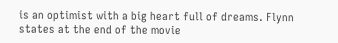is an optimist with a big heart full of dreams. Flynn states at the end of the movie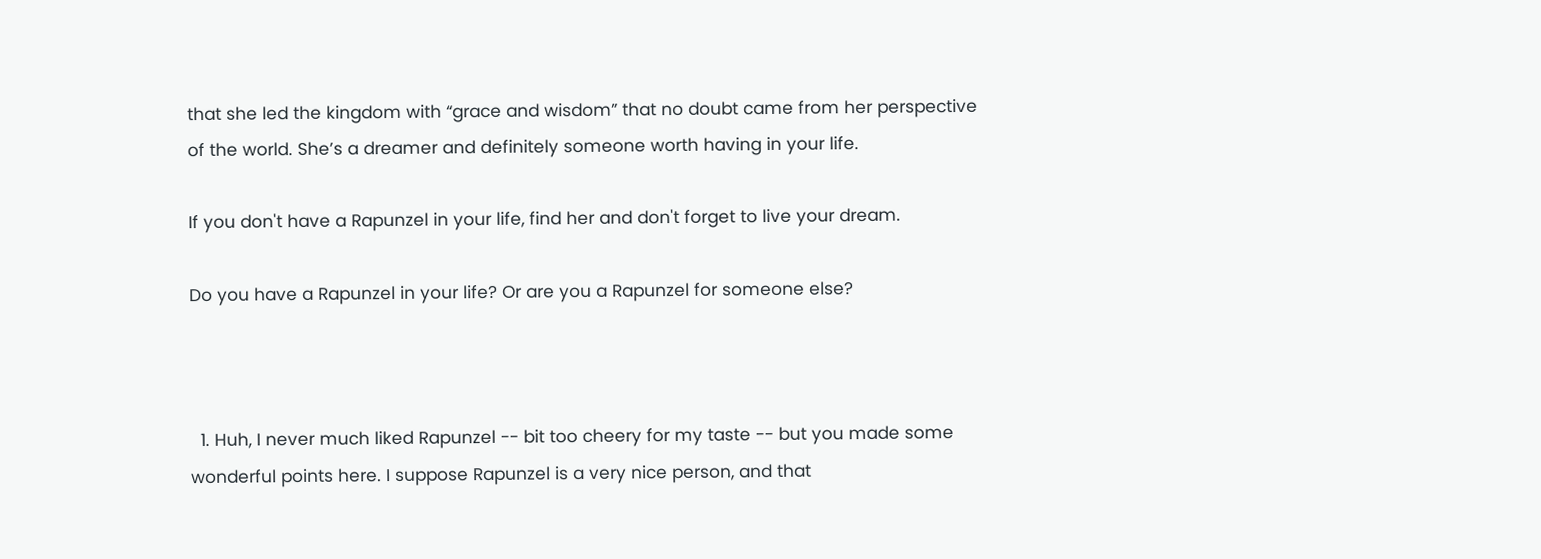that she led the kingdom with “grace and wisdom” that no doubt came from her perspective of the world. She’s a dreamer and definitely someone worth having in your life.

If you don't have a Rapunzel in your life, find her and don't forget to live your dream.

Do you have a Rapunzel in your life? Or are you a Rapunzel for someone else?



  1. Huh, I never much liked Rapunzel -- bit too cheery for my taste -- but you made some wonderful points here. I suppose Rapunzel is a very nice person, and that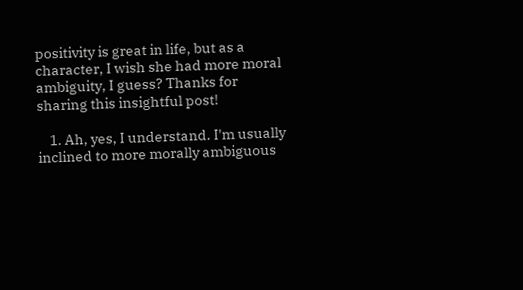positivity is great in life, but as a character, I wish she had more moral ambiguity, I guess? Thanks for sharing this insightful post!

    1. Ah, yes, I understand. I'm usually inclined to more morally ambiguous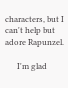characters, but I can't help but adore Rapunzel.

      I'm glad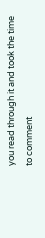you read through it and took the time to comment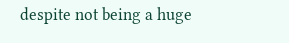despite not being a huge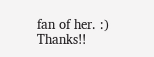fan of her. :) Thanks!!